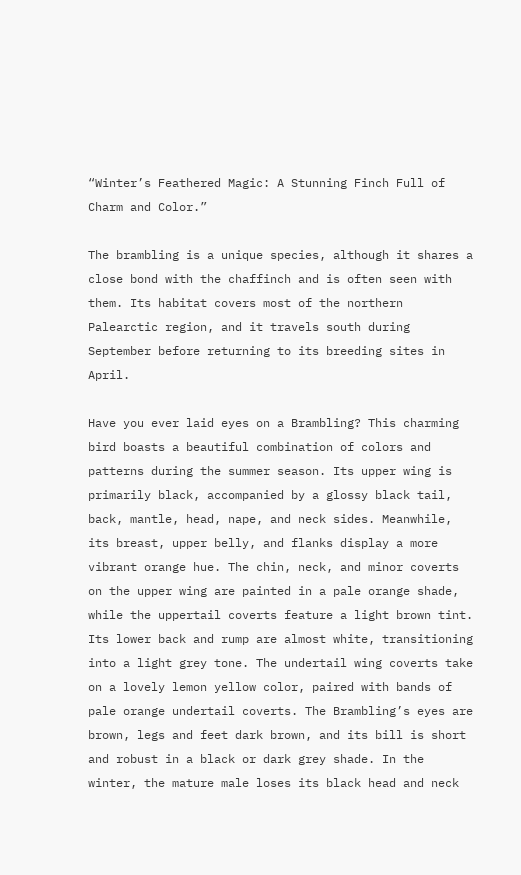“Winter’s Feathered Magic: A Stunning Finch Full of Charm and Color.”

The brambling is a unique species, although it shares a close bond with the chaffinch and is often seen with them. Its habitat covers most of the northern Palearctic region, and it travels south during September before returning to its breeding sites in April.

Have you ever laid eyes on a Brambling? This charming bird boasts a beautiful combination of colors and patterns during the summer season. Its upper wing is primarily black, accompanied by a glossy black tail, back, mantle, head, nape, and neck sides. Meanwhile, its breast, upper belly, and flanks display a more vibrant orange hue. The chin, neck, and minor coverts on the upper wing are painted in a pale orange shade, while the uppertail coverts feature a light brown tint. Its lower back and rump are almost white, transitioning into a light grey tone. The undertail wing coverts take on a lovely lemon yellow color, paired with bands of pale orange undertail coverts. The Brambling’s eyes are brown, legs and feet dark brown, and its bill is short and robust in a black or dark grey shade. In the winter, the mature male loses its black head and neck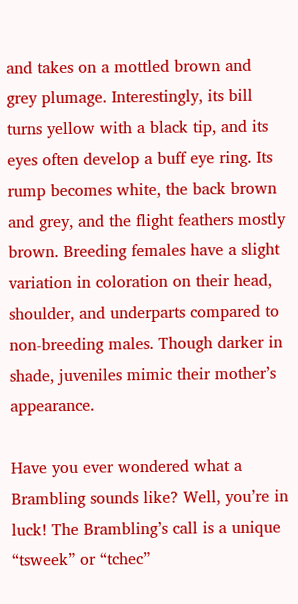and takes on a mottled brown and grey plumage. Interestingly, its bill turns yellow with a black tip, and its eyes often develop a buff eye ring. Its rump becomes white, the back brown and grey, and the flight feathers mostly brown. Breeding females have a slight variation in coloration on their head, shoulder, and underparts compared to non-breeding males. Though darker in shade, juveniles mimic their mother’s appearance.

Have you ever wondered what a Brambling sounds like? Well, you’re in luck! The Brambling’s call is a unique “tsweek” or “tchec”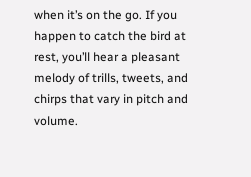when it’s on the go. If you happen to catch the bird at rest, you’ll hear a pleasant melody of trills, tweets, and chirps that vary in pitch and volume.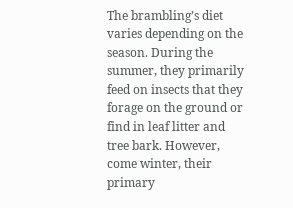The brambling’s diet varies depending on the season. During the summer, they primarily feed on insects that they forage on the ground or find in leaf litter and tree bark. However, come winter, their primary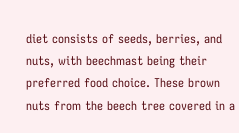diet consists of seeds, berries, and nuts, with beechmast being their preferred food choice. These brown nuts from the beech tree covered in a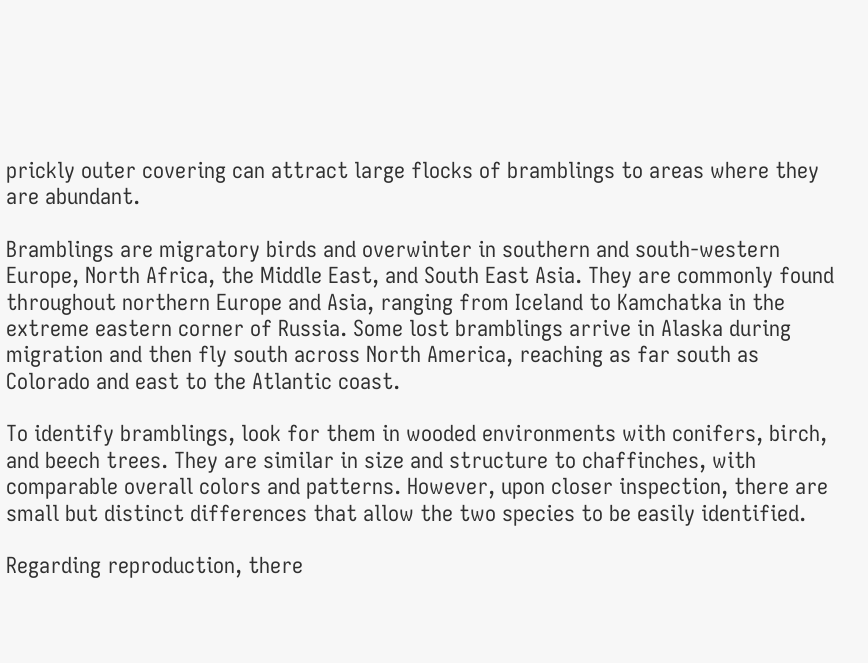prickly outer covering can attract large flocks of bramblings to areas where they are abundant.

Bramblings are migratory birds and overwinter in southern and south-western Europe, North Africa, the Middle East, and South East Asia. They are commonly found throughout northern Europe and Asia, ranging from Iceland to Kamchatka in the extreme eastern corner of Russia. Some lost bramblings arrive in Alaska during migration and then fly south across North America, reaching as far south as Colorado and east to the Atlantic coast.

To identify bramblings, look for them in wooded environments with conifers, birch, and beech trees. They are similar in size and structure to chaffinches, with comparable overall colors and patterns. However, upon closer inspection, there are small but distinct differences that allow the two species to be easily identified.

Regarding reproduction, there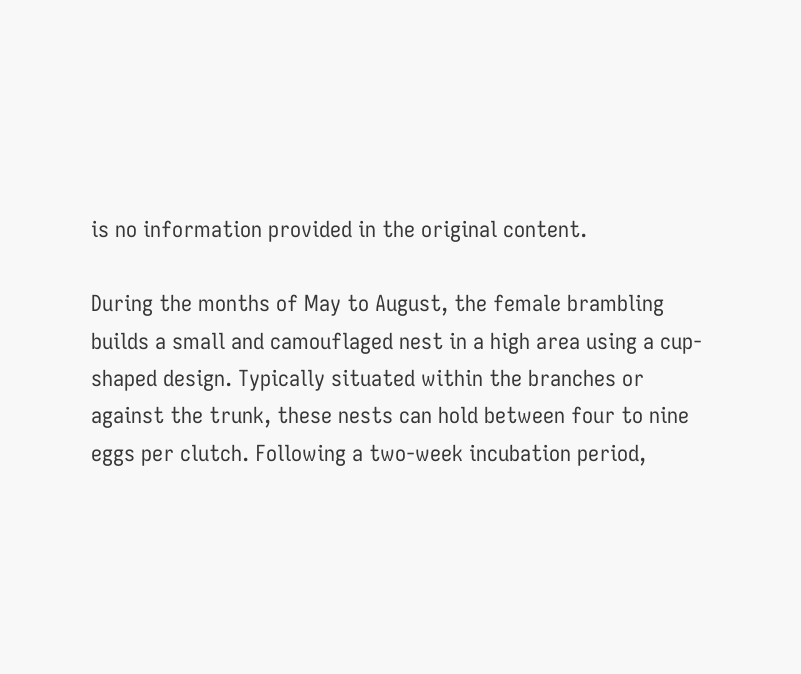is no information provided in the original content.

During the months of May to August, the female brambling builds a small and camouflaged nest in a high area using a cup-shaped design. Typically situated within the branches or against the trunk, these nests can hold between four to nine eggs per clutch. Following a two-week incubation period,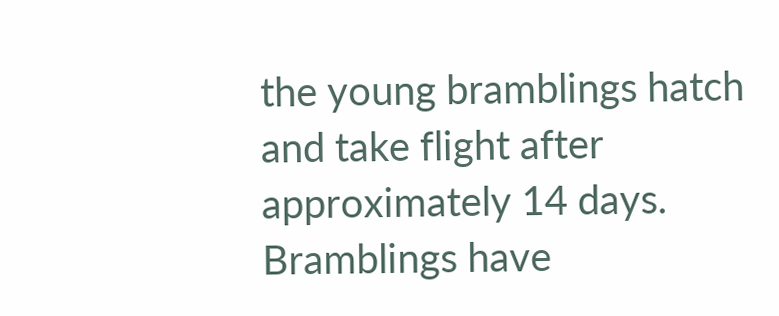the young bramblings hatch and take flight after approximately 14 days. Bramblings have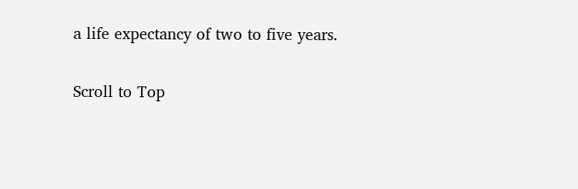a life expectancy of two to five years.

Scroll to Top